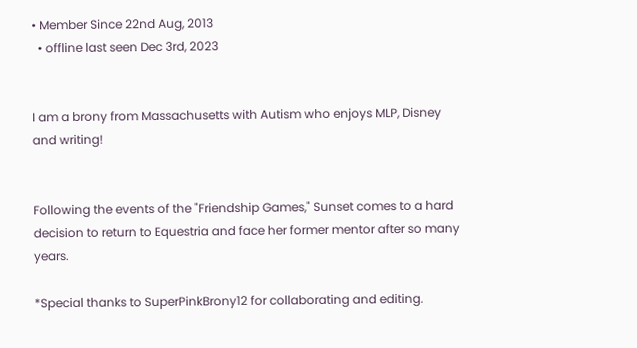• Member Since 22nd Aug, 2013
  • offline last seen Dec 3rd, 2023


I am a brony from Massachusetts with Autism who enjoys MLP, Disney and writing!


Following the events of the "Friendship Games," Sunset comes to a hard decision to return to Equestria and face her former mentor after so many years.

*Special thanks to SuperPinkBrony12 for collaborating and editing.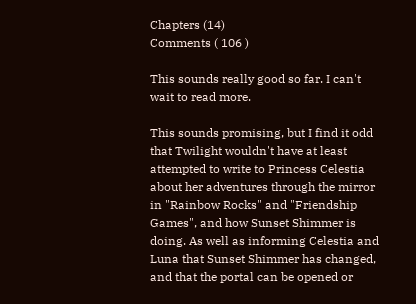Chapters (14)
Comments ( 106 )

This sounds really good so far. I can't wait to read more.

This sounds promising, but I find it odd that Twilight wouldn't have at least attempted to write to Princess Celestia about her adventures through the mirror in "Rainbow Rocks" and "Friendship Games", and how Sunset Shimmer is doing. As well as informing Celestia and Luna that Sunset Shimmer has changed, and that the portal can be opened or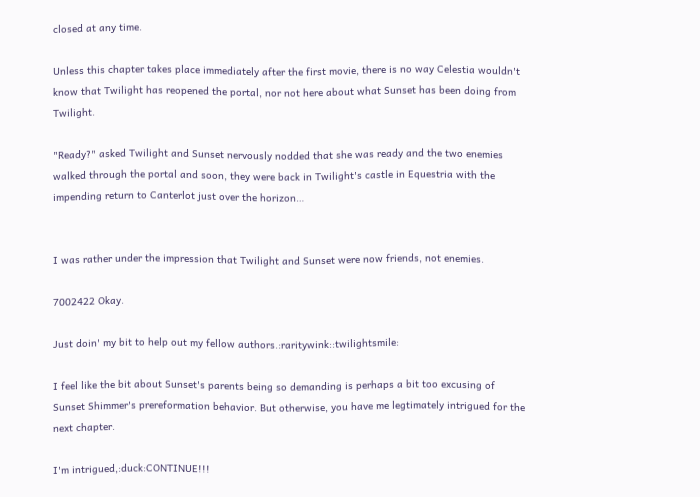closed at any time.

Unless this chapter takes place immediately after the first movie, there is no way Celestia wouldn't know that Twilight has reopened the portal, nor not here about what Sunset has been doing from Twilight.

"Ready?" asked Twilight and Sunset nervously nodded that she was ready and the two enemies walked through the portal and soon, they were back in Twilight's castle in Equestria with the impending return to Canterlot just over the horizon…


I was rather under the impression that Twilight and Sunset were now friends, not enemies.

7002422 Okay.

Just doin' my bit to help out my fellow authors.:raritywink::twilightsmile:

I feel like the bit about Sunset's parents being so demanding is perhaps a bit too excusing of Sunset Shimmer's prereformation behavior. But otherwise, you have me legtimately intrigued for the next chapter.

I'm intrigued,:duck:CONTINUE!!!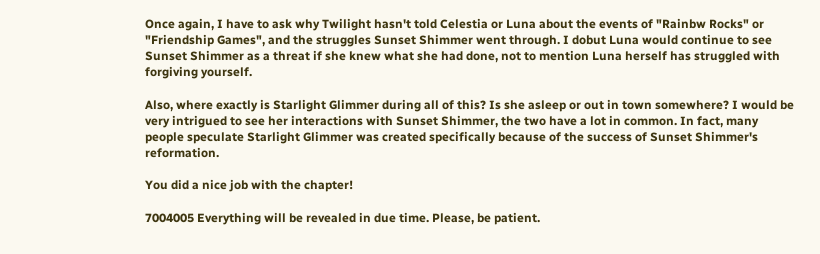Once again, I have to ask why Twilight hasn't told Celestia or Luna about the events of "Rainbw Rocks" or "Friendship Games", and the struggles Sunset Shimmer went through. I dobut Luna would continue to see Sunset Shimmer as a threat if she knew what she had done, not to mention Luna herself has struggled with forgiving yourself.

Also, where exactly is Starlight Glimmer during all of this? Is she asleep or out in town somewhere? I would be very intrigued to see her interactions with Sunset Shimmer, the two have a lot in common. In fact, many people speculate Starlight Glimmer was created specifically because of the success of Sunset Shimmer's reformation.

You did a nice job with the chapter!

7004005 Everything will be revealed in due time. Please, be patient.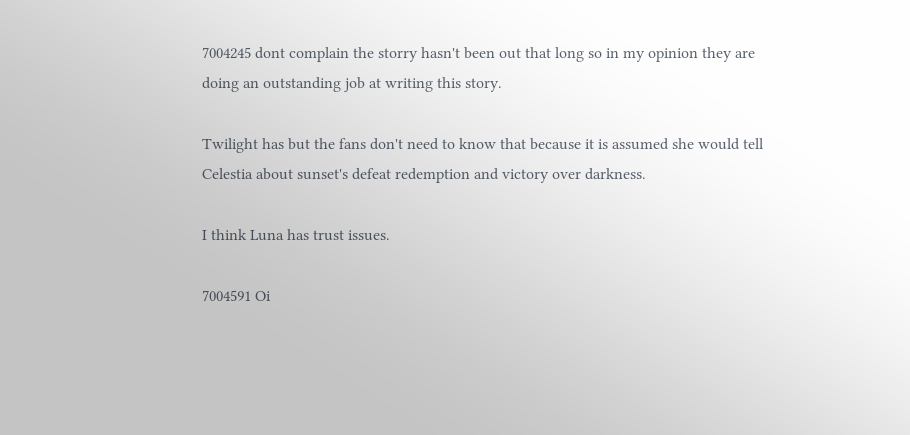7004245 dont complain the storry hasn't been out that long so in my opinion they are doing an outstanding job at writing this story.

Twilight has but the fans don't need to know that because it is assumed she would tell Celestia about sunset's defeat redemption and victory over darkness.

I think Luna has trust issues.

7004591 Oi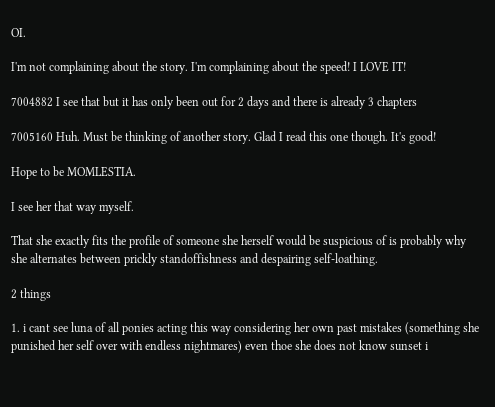OI.

I'm not complaining about the story. I'm complaining about the speed! I LOVE IT!

7004882 I see that but it has only been out for 2 days and there is already 3 chapters

7005160 Huh. Must be thinking of another story. Glad I read this one though. It's good!

Hope to be MOMLESTIA.

I see her that way myself.

That she exactly fits the profile of someone she herself would be suspicious of is probably why she alternates between prickly standoffishness and despairing self-loathing.

2 things

1. i cant see luna of all ponies acting this way considering her own past mistakes (something she punished her self over with endless nightmares) even thoe she does not know sunset i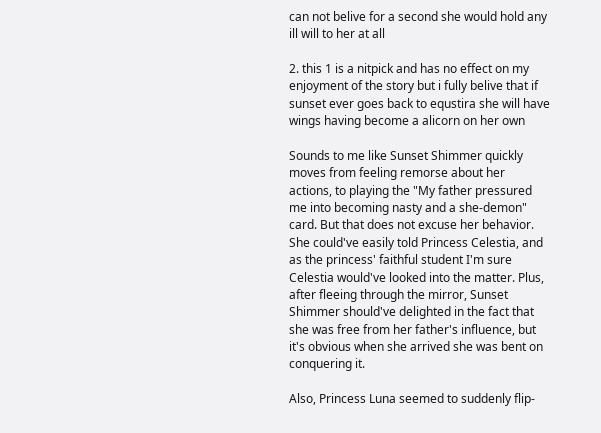can not belive for a second she would hold any ill will to her at all

2. this 1 is a nitpick and has no effect on my enjoyment of the story but i fully belive that if sunset ever goes back to equstira she will have wings having become a alicorn on her own

Sounds to me like Sunset Shimmer quickly moves from feeling remorse about her actions, to playing the "My father pressured me into becoming nasty and a she-demon" card. But that does not excuse her behavior. She could've easily told Princess Celestia, and as the princess' faithful student I'm sure Celestia would've looked into the matter. Plus, after fleeing through the mirror, Sunset Shimmer should've delighted in the fact that she was free from her father's influence, but it's obvious when she arrived she was bent on conquering it.

Also, Princess Luna seemed to suddenly flip-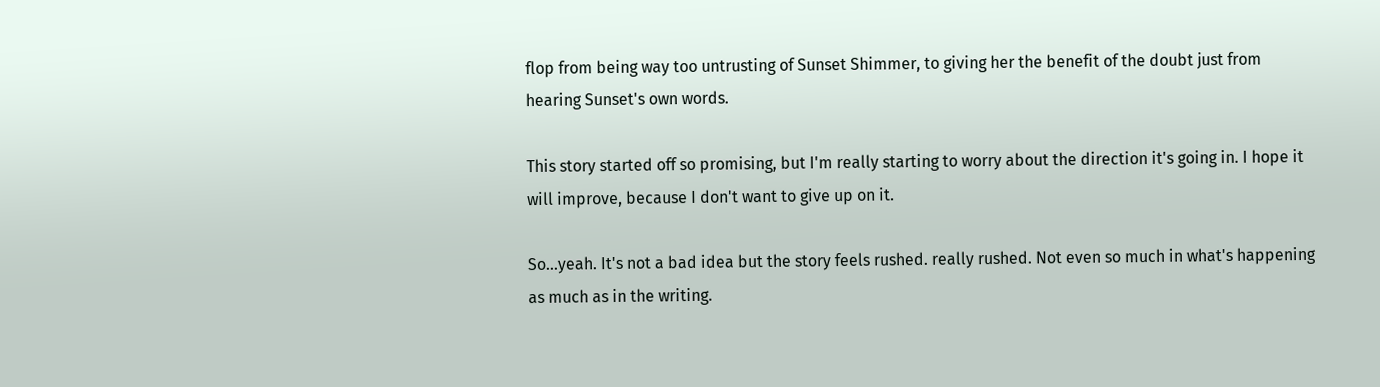flop from being way too untrusting of Sunset Shimmer, to giving her the benefit of the doubt just from hearing Sunset's own words.

This story started off so promising, but I'm really starting to worry about the direction it's going in. I hope it will improve, because I don't want to give up on it.

So...yeah. It's not a bad idea but the story feels rushed. really rushed. Not even so much in what's happening as much as in the writing.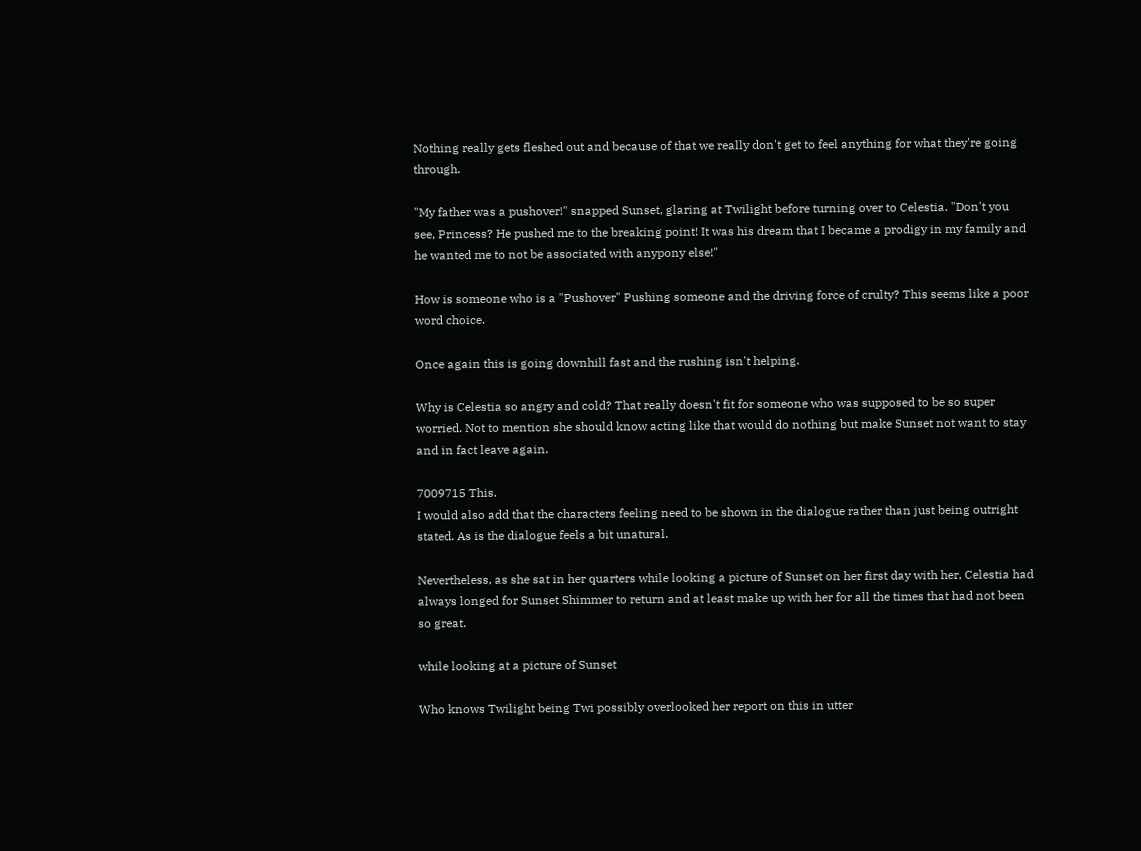Nothing really gets fleshed out and because of that we really don't get to feel anything for what they're going through.

"My father was a pushover!" snapped Sunset, glaring at Twilight before turning over to Celestia. "Don't you see, Princess? He pushed me to the breaking point! It was his dream that I became a prodigy in my family and he wanted me to not be associated with anypony else!"

How is someone who is a "Pushover" Pushing someone and the driving force of crulty? This seems like a poor word choice.

Once again this is going downhill fast and the rushing isn't helping.

Why is Celestia so angry and cold? That really doesn't fit for someone who was supposed to be so super worried. Not to mention she should know acting like that would do nothing but make Sunset not want to stay and in fact leave again.

7009715 This.
I would also add that the characters feeling need to be shown in the dialogue rather than just being outright stated. As is the dialogue feels a bit unatural.

Nevertheless, as she sat in her quarters while looking a picture of Sunset on her first day with her, Celestia had always longed for Sunset Shimmer to return and at least make up with her for all the times that had not been so great.

while looking at a picture of Sunset

Who knows Twilight being Twi possibly overlooked her report on this in utter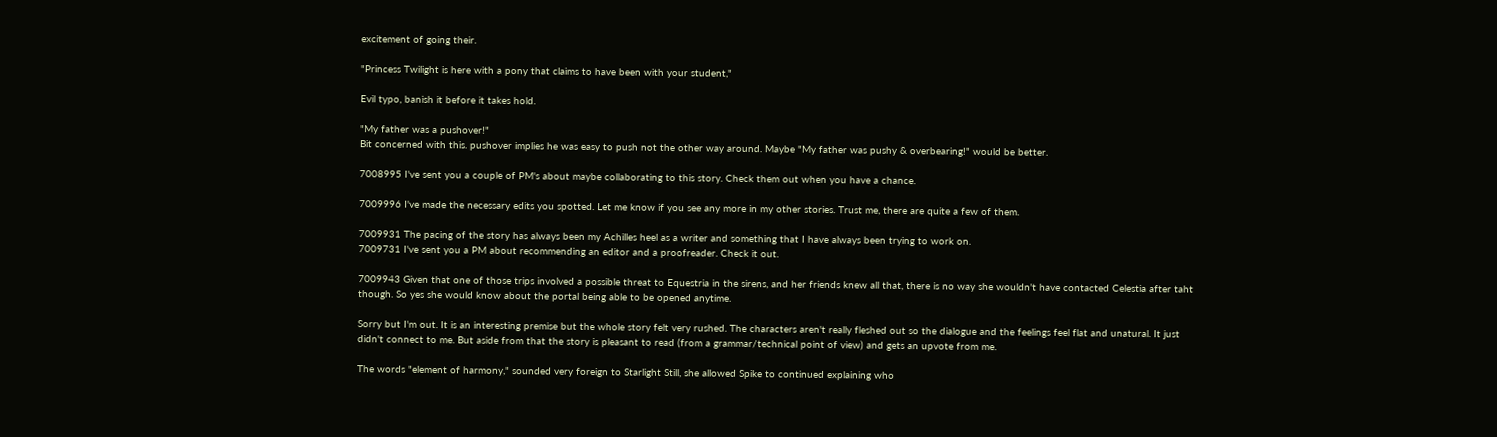excitement of going their.

"Princess Twilight is here with a pony that claims to have been with your student,"

Evil typo, banish it before it takes hold.

"My father was a pushover!"
Bit concerned with this. pushover implies he was easy to push not the other way around. Maybe "My father was pushy & overbearing!" would be better.

7008995 I've sent you a couple of PM's about maybe collaborating to this story. Check them out when you have a chance.

7009996 I've made the necessary edits you spotted. Let me know if you see any more in my other stories. Trust me, there are quite a few of them.

7009931 The pacing of the story has always been my Achilles heel as a writer and something that I have always been trying to work on.
7009731 I've sent you a PM about recommending an editor and a proofreader. Check it out.

7009943 Given that one of those trips involved a possible threat to Equestria in the sirens, and her friends knew all that, there is no way she wouldn't have contacted Celestia after taht though. So yes she would know about the portal being able to be opened anytime.

Sorry but I'm out. It is an interesting premise but the whole story felt very rushed. The characters aren't really fleshed out so the dialogue and the feelings feel flat and unatural. It just didn't connect to me. But aside from that the story is pleasant to read (from a grammar/technical point of view) and gets an upvote from me.

The words "element of harmony," sounded very foreign to Starlight Still, she allowed Spike to continued explaining who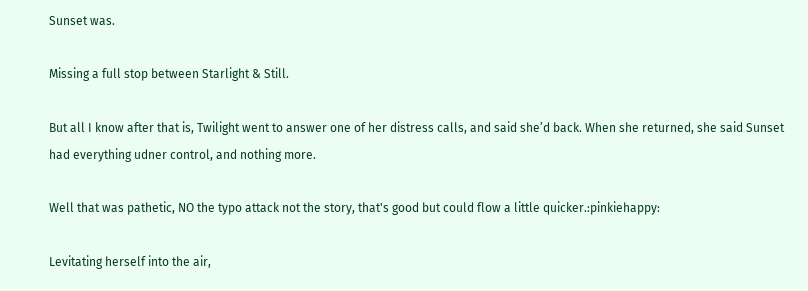Sunset was.

Missing a full stop between Starlight & Still.

But all I know after that is, Twilight went to answer one of her distress calls, and said she’d back. When she returned, she said Sunset had everything udner control, and nothing more.

Well that was pathetic, NO the typo attack not the story, that's good but could flow a little quicker.:pinkiehappy:

Levitating herself into the air,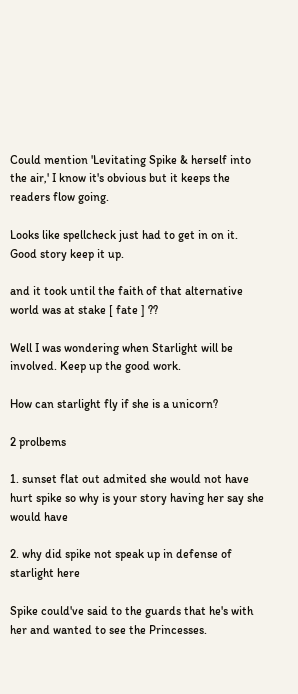Could mention 'Levitating Spike & herself into the air,' I know it's obvious but it keeps the readers flow going.

Looks like spellcheck just had to get in on it. Good story keep it up.

and it took until the faith of that alternative world was at stake [ fate ] ??

Well I was wondering when Starlight will be involved. Keep up the good work.

How can starlight fly if she is a unicorn?

2 prolbems

1. sunset flat out admited she would not have hurt spike so why is your story having her say she would have

2. why did spike not speak up in defense of starlight here

Spike could've said to the guards that he's with her and wanted to see the Princesses.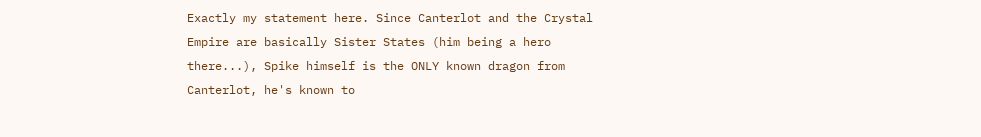Exactly my statement here. Since Canterlot and the Crystal Empire are basically Sister States (him being a hero there...), Spike himself is the ONLY known dragon from Canterlot, he's known to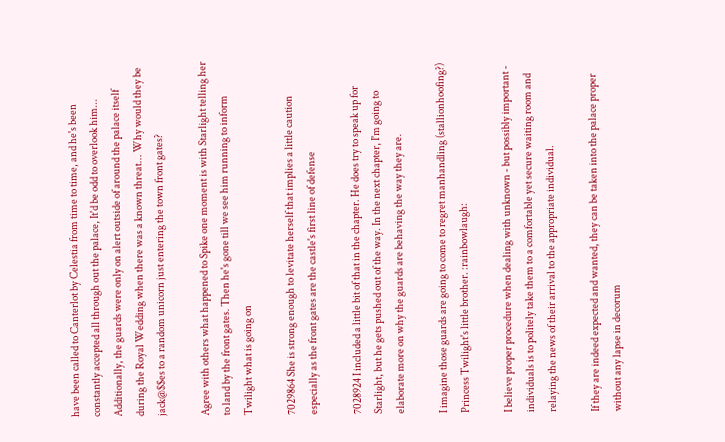have been called to Canterlot by Celestia from time to time, and he's been constantly accepted all through out the palace, It'd be odd to overlook him... Additionally, the guards were only on alert outside of around the palace itself during the Royal Wedding when there was a known threat... Why would they be jack@$$es to a random unicorn just entering the town front gates?

Agree with others what happened to Spike one moment is with Starlight telling her to land by the front gates. Then he's gone till we see him running to inform Twilight what is going on

7029864 She is strong enough to levitate herself that implies a little caution especially as the front gates are the castle's first line of defense

7028924 I included a little bit of that in the chapter. He does try to speak up for Starlight, but he gets pushed out of the way. In the next chapter, I'm going to elaborate more on why the guards are behaving the way they are.

I imagine those guards are going to come to regret manhandling (stallionhoofing?) Princess Twilight's little brother. :rainbowlaugh:

I believe proper procedure when dealing with unknown - but possibly important - individuals is to politely take them to a comfortable yet secure waiting room and relaying the news of their arrival to the appropriate individual.

If they are indeed expected and wanted, they can be taken into the palace proper without any lapse in decorum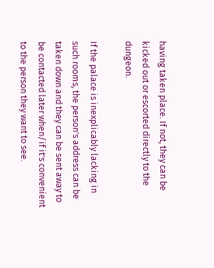having taken place. If not, they can be kicked out or escorted directly to the dungeon.

If the palace is inexplicably lacking in such rooms, the person's address can be taken down and they can be sent away to be contacted later when/if it's convenient to the person they want to see.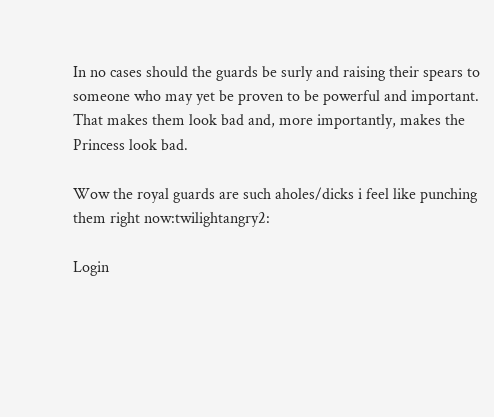In no cases should the guards be surly and raising their spears to someone who may yet be proven to be powerful and important. That makes them look bad and, more importantly, makes the Princess look bad.

Wow the royal guards are such aholes/dicks i feel like punching them right now:twilightangry2:

Login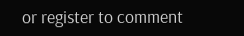or register to comment